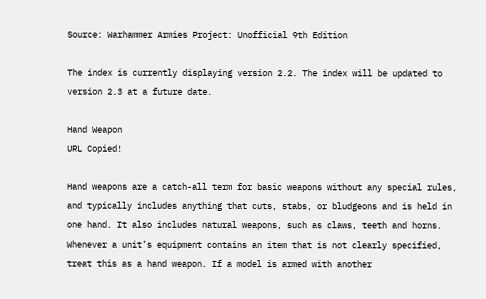Source: Warhammer Armies Project: Unofficial 9th Edition

The index is currently displaying version 2.2. The index will be updated to version 2.3 at a future date.

Hand Weapon
URL Copied!

Hand weapons are a catch-all term for basic weapons without any special rules, and typically includes anything that cuts, stabs, or bludgeons and is held in one hand. It also includes natural weapons, such as claws, teeth and horns. Whenever a unit’s equipment contains an item that is not clearly specified, treat this as a hand weapon. If a model is armed with another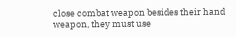close combat weapon besides their hand weapon, they must use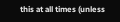this at all times (unless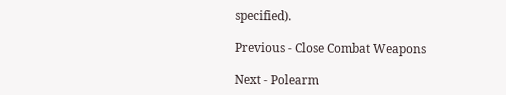specified).

Previous - Close Combat Weapons

Next - Polearm